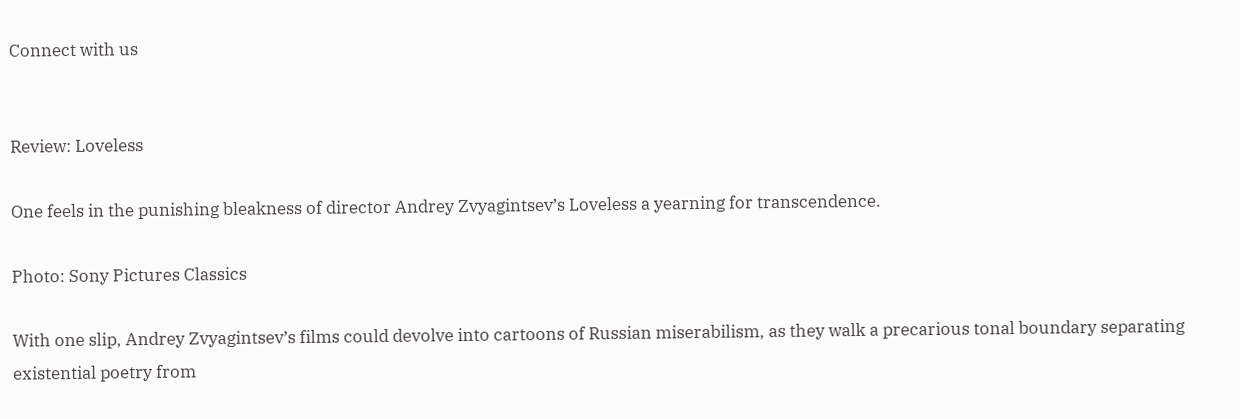Connect with us


Review: Loveless

One feels in the punishing bleakness of director Andrey Zvyagintsev’s Loveless a yearning for transcendence.

Photo: Sony Pictures Classics

With one slip, Andrey Zvyagintsev’s films could devolve into cartoons of Russian miserabilism, as they walk a precarious tonal boundary separating existential poetry from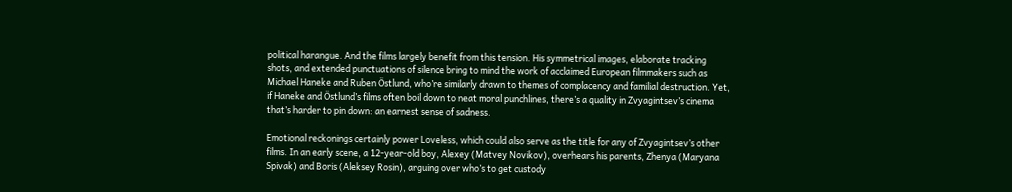political harangue. And the films largely benefit from this tension. His symmetrical images, elaborate tracking shots, and extended punctuations of silence bring to mind the work of acclaimed European filmmakers such as Michael Haneke and Ruben Östlund, who’re similarly drawn to themes of complacency and familial destruction. Yet, if Haneke and Östlund’s films often boil down to neat moral punchlines, there’s a quality in Zvyagintsev’s cinema that’s harder to pin down: an earnest sense of sadness.

Emotional reckonings certainly power Loveless, which could also serve as the title for any of Zvyagintsev’s other films. In an early scene, a 12-year-old boy, Alexey (Matvey Novikov), overhears his parents, Zhenya (Maryana Spivak) and Boris (Aleksey Rosin), arguing over who’s to get custody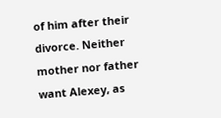of him after their divorce. Neither mother nor father want Alexey, as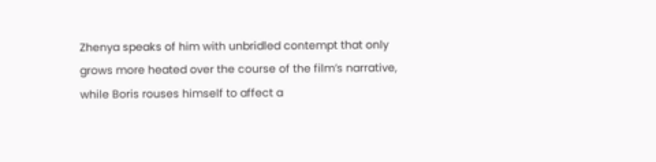Zhenya speaks of him with unbridled contempt that only grows more heated over the course of the film’s narrative, while Boris rouses himself to affect a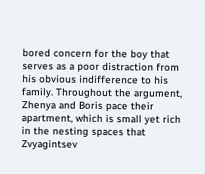bored concern for the boy that serves as a poor distraction from his obvious indifference to his family. Throughout the argument, Zhenya and Boris pace their apartment, which is small yet rich in the nesting spaces that Zvyagintsev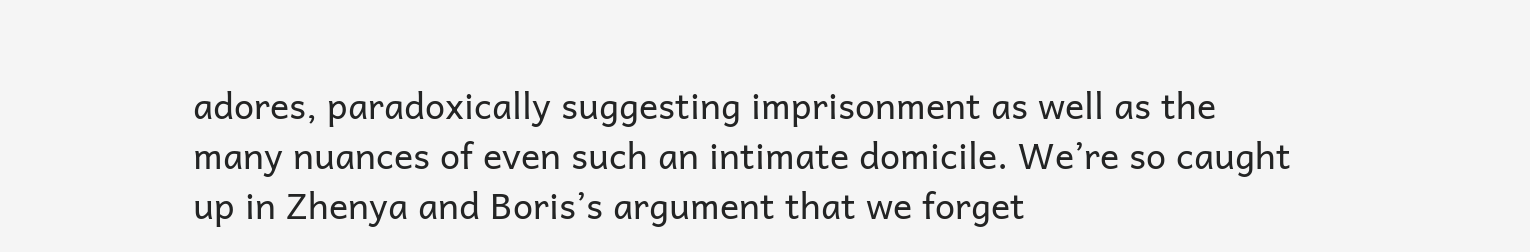adores, paradoxically suggesting imprisonment as well as the many nuances of even such an intimate domicile. We’re so caught up in Zhenya and Boris’s argument that we forget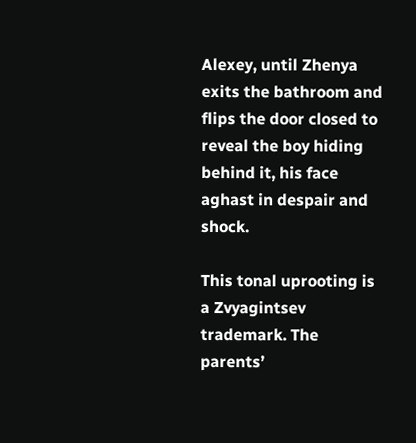Alexey, until Zhenya exits the bathroom and flips the door closed to reveal the boy hiding behind it, his face aghast in despair and shock.

This tonal uprooting is a Zvyagintsev trademark. The parents’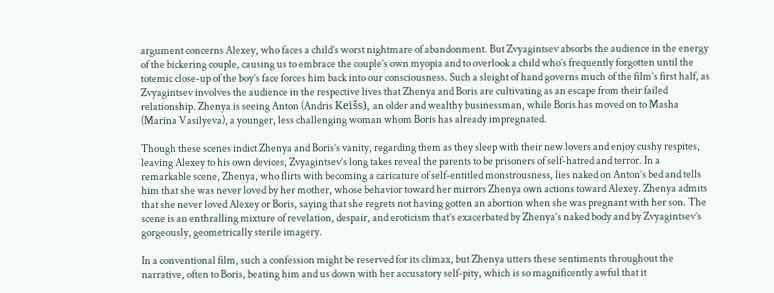argument concerns Alexey, who faces a child’s worst nightmare of abandonment. But Zvyagintsev absorbs the audience in the energy of the bickering couple, causing us to embrace the couple’s own myopia and to overlook a child who’s frequently forgotten until the totemic close-up of the boy’s face forces him back into our consciousness. Such a sleight of hand governs much of the film’s first half, as Zvyagintsev involves the audience in the respective lives that Zhenya and Boris are cultivating as an escape from their failed relationship. Zhenya is seeing Anton (Andris Keišs), an older and wealthy businessman, while Boris has moved on to Masha (Marina Vasilyeva), a younger, less challenging woman whom Boris has already impregnated.

Though these scenes indict Zhenya and Boris’s vanity, regarding them as they sleep with their new lovers and enjoy cushy respites, leaving Alexey to his own devices, Zvyagintsev’s long takes reveal the parents to be prisoners of self-hatred and terror. In a remarkable scene, Zhenya, who flirts with becoming a caricature of self-entitled monstrousness, lies naked on Anton’s bed and tells him that she was never loved by her mother, whose behavior toward her mirrors Zhenya own actions toward Alexey. Zhenya admits that she never loved Alexey or Boris, saying that she regrets not having gotten an abortion when she was pregnant with her son. The scene is an enthralling mixture of revelation, despair, and eroticism that’s exacerbated by Zhenya’s naked body and by Zvyagintsev’s gorgeously, geometrically sterile imagery.

In a conventional film, such a confession might be reserved for its climax, but Zhenya utters these sentiments throughout the narrative, often to Boris, beating him and us down with her accusatory self-pity, which is so magnificently awful that it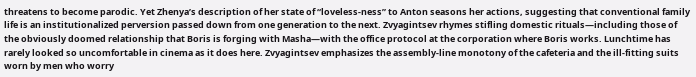threatens to become parodic. Yet Zhenya’s description of her state of “loveless-ness” to Anton seasons her actions, suggesting that conventional family life is an institutionalized perversion passed down from one generation to the next. Zvyagintsev rhymes stifling domestic rituals—including those of the obviously doomed relationship that Boris is forging with Masha—with the office protocol at the corporation where Boris works. Lunchtime has rarely looked so uncomfortable in cinema as it does here. Zvyagintsev emphasizes the assembly-line monotony of the cafeteria and the ill-fitting suits worn by men who worry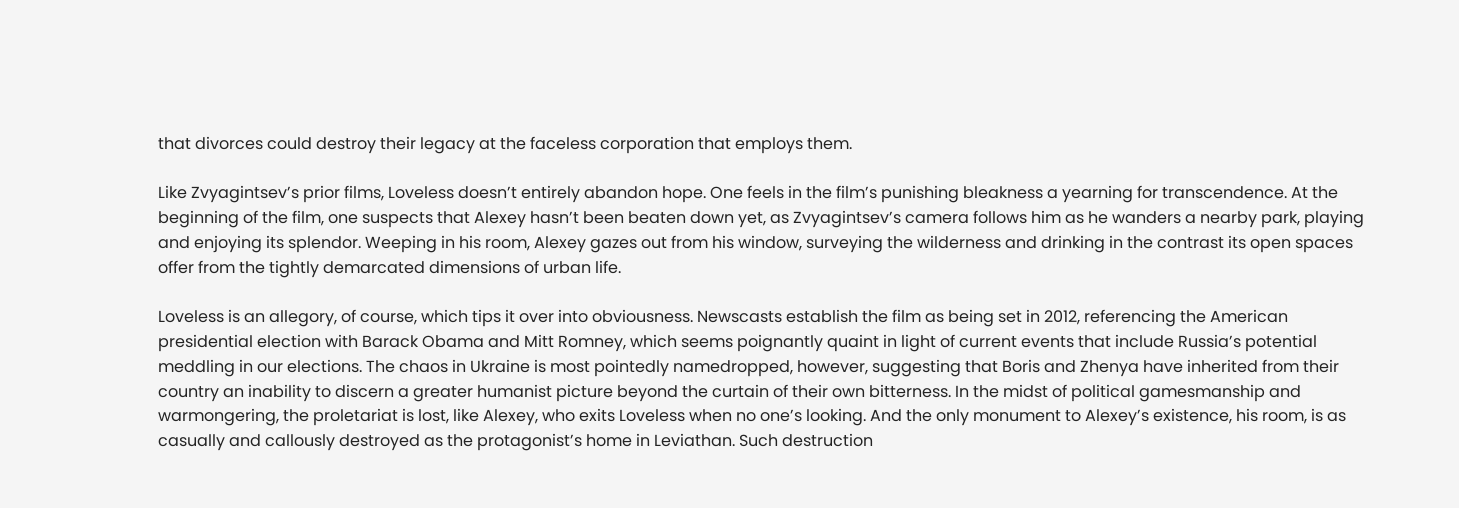that divorces could destroy their legacy at the faceless corporation that employs them.

Like Zvyagintsev’s prior films, Loveless doesn’t entirely abandon hope. One feels in the film’s punishing bleakness a yearning for transcendence. At the beginning of the film, one suspects that Alexey hasn’t been beaten down yet, as Zvyagintsev’s camera follows him as he wanders a nearby park, playing and enjoying its splendor. Weeping in his room, Alexey gazes out from his window, surveying the wilderness and drinking in the contrast its open spaces offer from the tightly demarcated dimensions of urban life.

Loveless is an allegory, of course, which tips it over into obviousness. Newscasts establish the film as being set in 2012, referencing the American presidential election with Barack Obama and Mitt Romney, which seems poignantly quaint in light of current events that include Russia’s potential meddling in our elections. The chaos in Ukraine is most pointedly namedropped, however, suggesting that Boris and Zhenya have inherited from their country an inability to discern a greater humanist picture beyond the curtain of their own bitterness. In the midst of political gamesmanship and warmongering, the proletariat is lost, like Alexey, who exits Loveless when no one’s looking. And the only monument to Alexey’s existence, his room, is as casually and callously destroyed as the protagonist’s home in Leviathan. Such destruction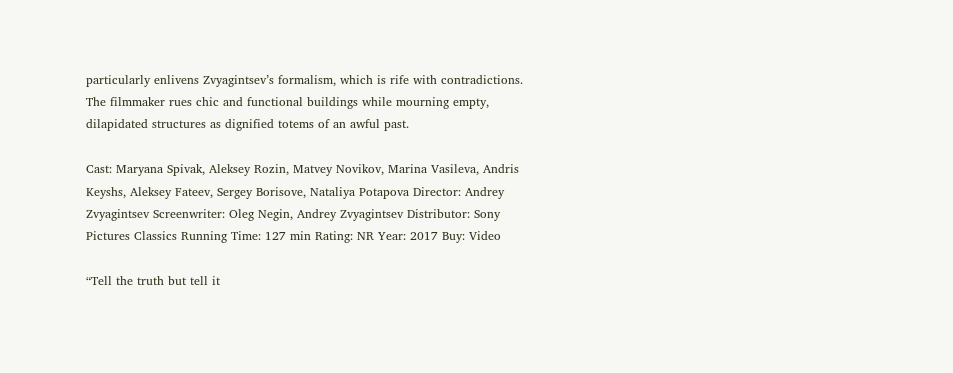particularly enlivens Zvyagintsev’s formalism, which is rife with contradictions. The filmmaker rues chic and functional buildings while mourning empty, dilapidated structures as dignified totems of an awful past.

Cast: Maryana Spivak, Aleksey Rozin, Matvey Novikov, Marina Vasileva, Andris Keyshs, Aleksey Fateev, Sergey Borisove, Nataliya Potapova Director: Andrey Zvyagintsev Screenwriter: Oleg Negin, Andrey Zvyagintsev Distributor: Sony Pictures Classics Running Time: 127 min Rating: NR Year: 2017 Buy: Video

“Tell the truth but tell it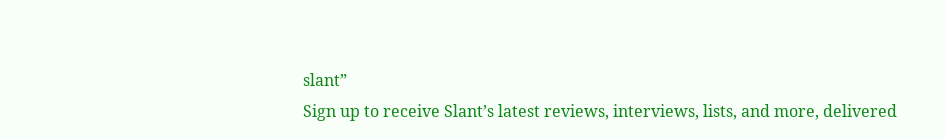slant”
Sign up to receive Slant’s latest reviews, interviews, lists, and more, delivered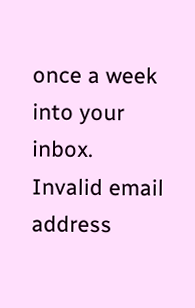once a week into your inbox.
Invalid email address